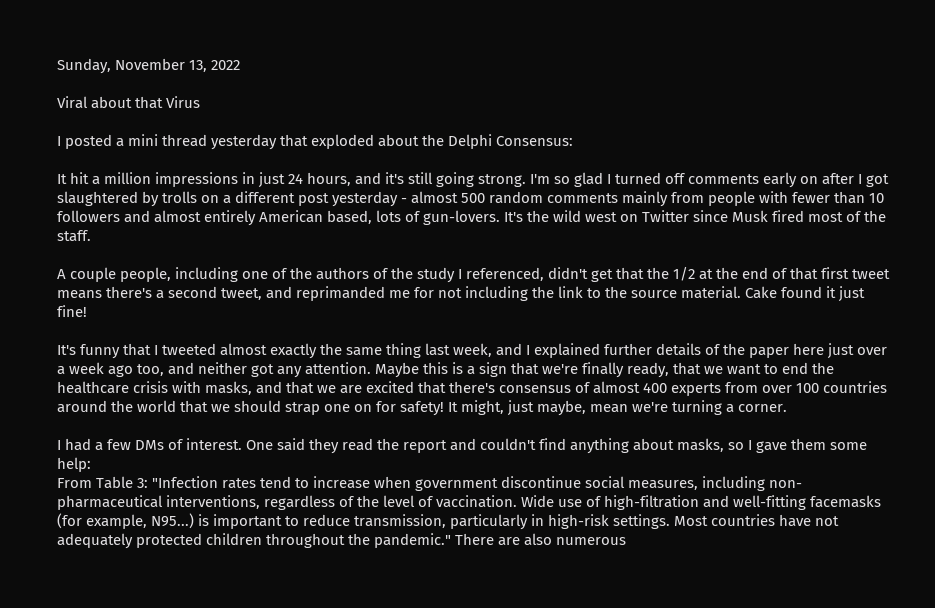Sunday, November 13, 2022

Viral about that Virus

I posted a mini thread yesterday that exploded about the Delphi Consensus:

It hit a million impressions in just 24 hours, and it's still going strong. I'm so glad I turned off comments early on after I got slaughtered by trolls on a different post yesterday - almost 500 random comments mainly from people with fewer than 10 followers and almost entirely American based, lots of gun-lovers. It's the wild west on Twitter since Musk fired most of the staff.

A couple people, including one of the authors of the study I referenced, didn't get that the 1/2 at the end of that first tweet means there's a second tweet, and reprimanded me for not including the link to the source material. Cake found it just fine!

It's funny that I tweeted almost exactly the same thing last week, and I explained further details of the paper here just over a week ago too, and neither got any attention. Maybe this is a sign that we're finally ready, that we want to end the healthcare crisis with masks, and that we are excited that there's consensus of almost 400 experts from over 100 countries around the world that we should strap one on for safety! It might, just maybe, mean we're turning a corner.

I had a few DMs of interest. One said they read the report and couldn't find anything about masks, so I gave them some help:
From Table 3: "Infection rates tend to increase when government discontinue social measures, including non-pharmaceutical interventions, regardless of the level of vaccination. Wide use of high-filtration and well-fitting facemasks (for example, N95...) is important to reduce transmission, particularly in high-risk settings. Most countries have not adequately protected children throughout the pandemic." There are also numerous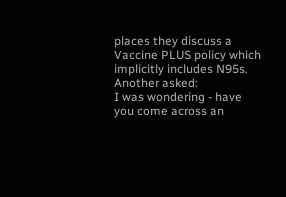places they discuss a Vaccine PLUS policy which implicitly includes N95s.
Another asked:
I was wondering - have you come across an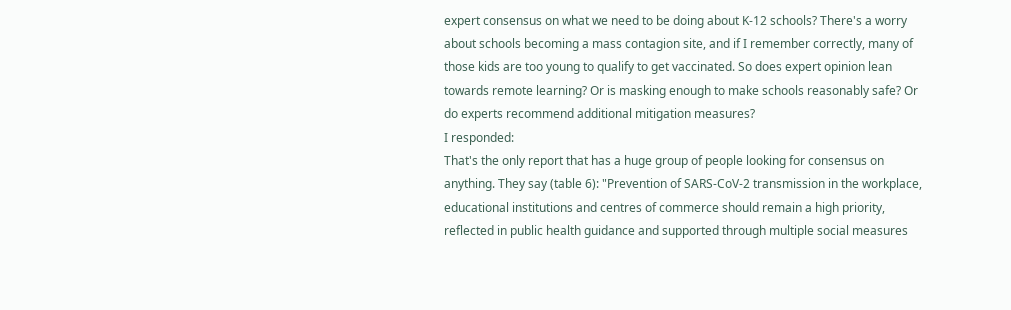expert consensus on what we need to be doing about K-12 schools? There's a worry about schools becoming a mass contagion site, and if I remember correctly, many of those kids are too young to qualify to get vaccinated. So does expert opinion lean towards remote learning? Or is masking enough to make schools reasonably safe? Or do experts recommend additional mitigation measures?
I responded:
That's the only report that has a huge group of people looking for consensus on anything. They say (table 6): "Prevention of SARS-CoV-2 transmission in the workplace, educational institutions and centres of commerce should remain a high priority, reflected in public health guidance and supported through multiple social measures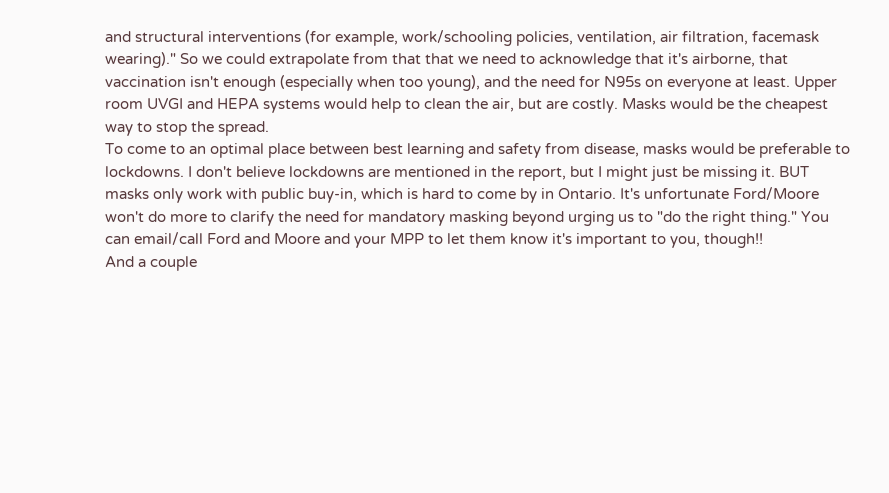and structural interventions (for example, work/schooling policies, ventilation, air filtration, facemask wearing)." So we could extrapolate from that that we need to acknowledge that it's airborne, that vaccination isn't enough (especially when too young), and the need for N95s on everyone at least. Upper room UVGI and HEPA systems would help to clean the air, but are costly. Masks would be the cheapest way to stop the spread.
To come to an optimal place between best learning and safety from disease, masks would be preferable to lockdowns. I don't believe lockdowns are mentioned in the report, but I might just be missing it. BUT masks only work with public buy-in, which is hard to come by in Ontario. It's unfortunate Ford/Moore won't do more to clarify the need for mandatory masking beyond urging us to "do the right thing." You can email/call Ford and Moore and your MPP to let them know it's important to you, though!!
And a couple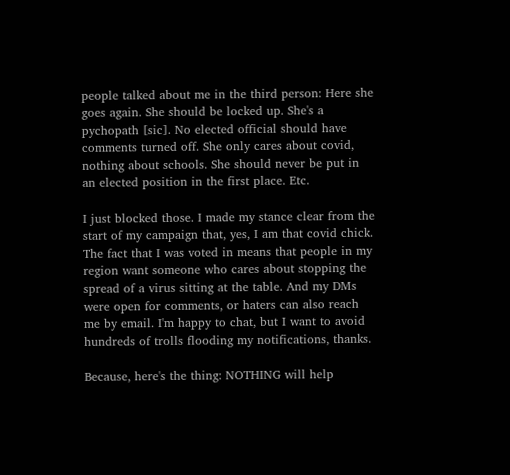people talked about me in the third person: Here she goes again. She should be locked up. She's a pychopath [sic]. No elected official should have comments turned off. She only cares about covid, nothing about schools. She should never be put in an elected position in the first place. Etc.

I just blocked those. I made my stance clear from the start of my campaign that, yes, I am that covid chick. The fact that I was voted in means that people in my region want someone who cares about stopping the spread of a virus sitting at the table. And my DMs were open for comments, or haters can also reach me by email. I'm happy to chat, but I want to avoid hundreds of trolls flooding my notifications, thanks.

Because, here's the thing: NOTHING will help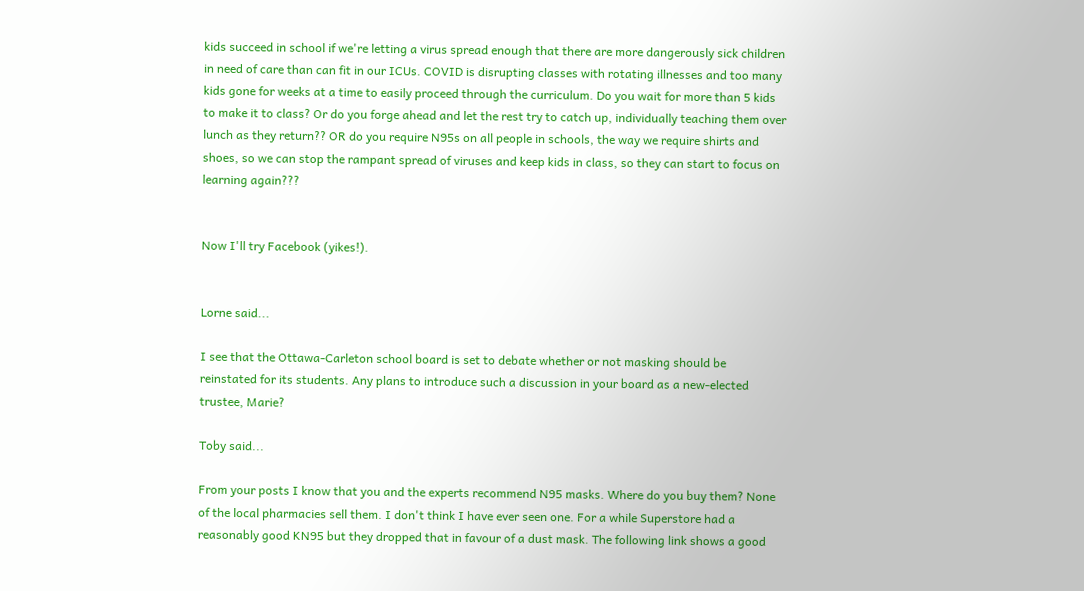kids succeed in school if we're letting a virus spread enough that there are more dangerously sick children in need of care than can fit in our ICUs. COVID is disrupting classes with rotating illnesses and too many kids gone for weeks at a time to easily proceed through the curriculum. Do you wait for more than 5 kids to make it to class? Or do you forge ahead and let the rest try to catch up, individually teaching them over lunch as they return?? OR do you require N95s on all people in schools, the way we require shirts and shoes, so we can stop the rampant spread of viruses and keep kids in class, so they can start to focus on learning again???


Now I'll try Facebook (yikes!).


Lorne said...

I see that the Ottawa-Carleton school board is set to debate whether or not masking should be reinstated for its students. Any plans to introduce such a discussion in your board as a new-elected trustee, Marie?

Toby said...

From your posts I know that you and the experts recommend N95 masks. Where do you buy them? None of the local pharmacies sell them. I don't think I have ever seen one. For a while Superstore had a reasonably good KN95 but they dropped that in favour of a dust mask. The following link shows a good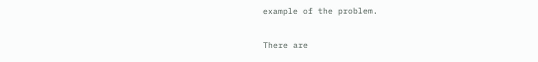example of the problem.

There are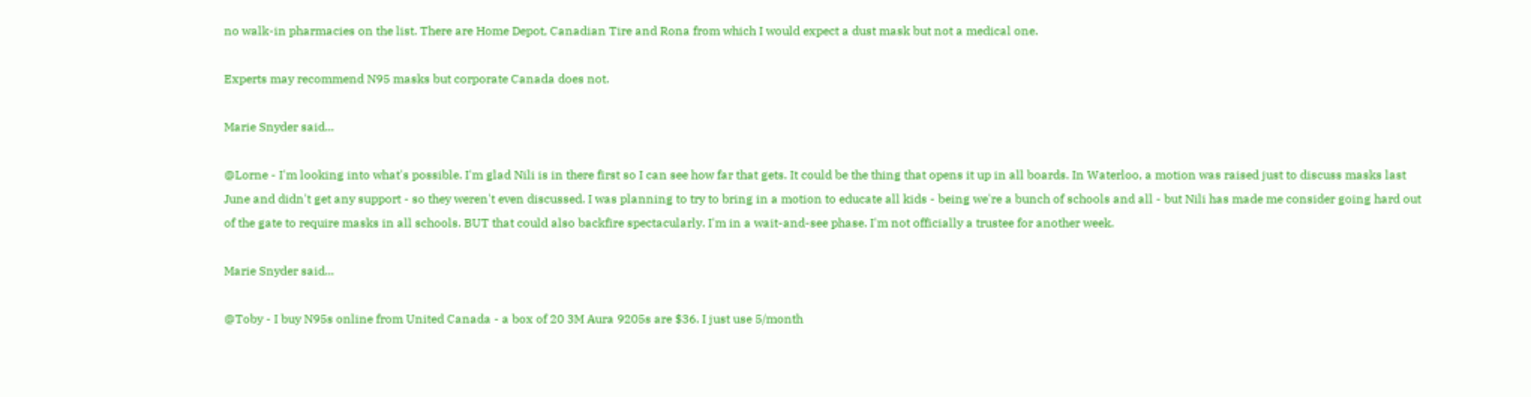no walk-in pharmacies on the list. There are Home Depot, Canadian Tire and Rona from which I would expect a dust mask but not a medical one.

Experts may recommend N95 masks but corporate Canada does not.

Marie Snyder said...

@Lorne - I'm looking into what's possible. I'm glad Nili is in there first so I can see how far that gets. It could be the thing that opens it up in all boards. In Waterloo, a motion was raised just to discuss masks last June and didn't get any support - so they weren't even discussed. I was planning to try to bring in a motion to educate all kids - being we're a bunch of schools and all - but Nili has made me consider going hard out of the gate to require masks in all schools. BUT that could also backfire spectacularly. I'm in a wait-and-see phase. I'm not officially a trustee for another week.

Marie Snyder said...

@Toby - I buy N95s online from United Canada - a box of 20 3M Aura 9205s are $36. I just use 5/month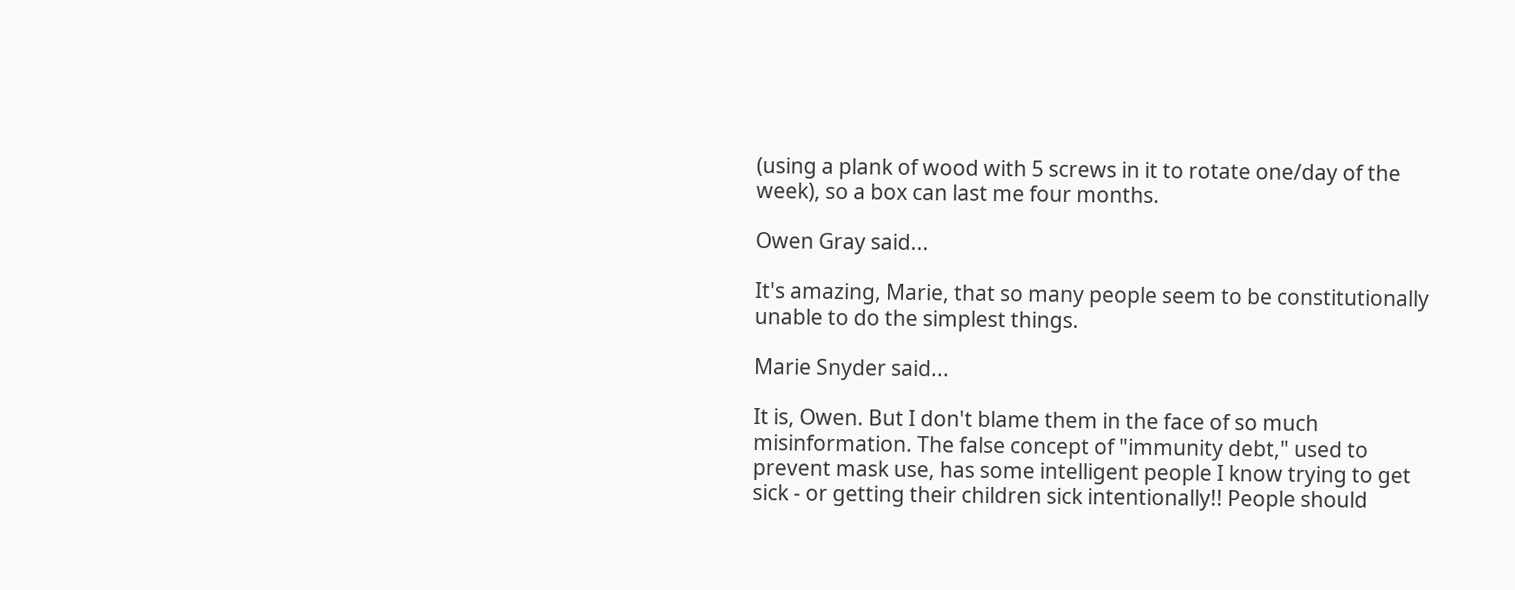(using a plank of wood with 5 screws in it to rotate one/day of the week), so a box can last me four months.

Owen Gray said...

It's amazing, Marie, that so many people seem to be constitutionally unable to do the simplest things.

Marie Snyder said...

It is, Owen. But I don't blame them in the face of so much misinformation. The false concept of "immunity debt," used to prevent mask use, has some intelligent people I know trying to get sick - or getting their children sick intentionally!! People should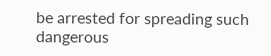be arrested for spreading such dangerous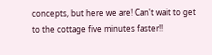concepts, but here we are! Can't wait to get to the cottage five minutes faster!!